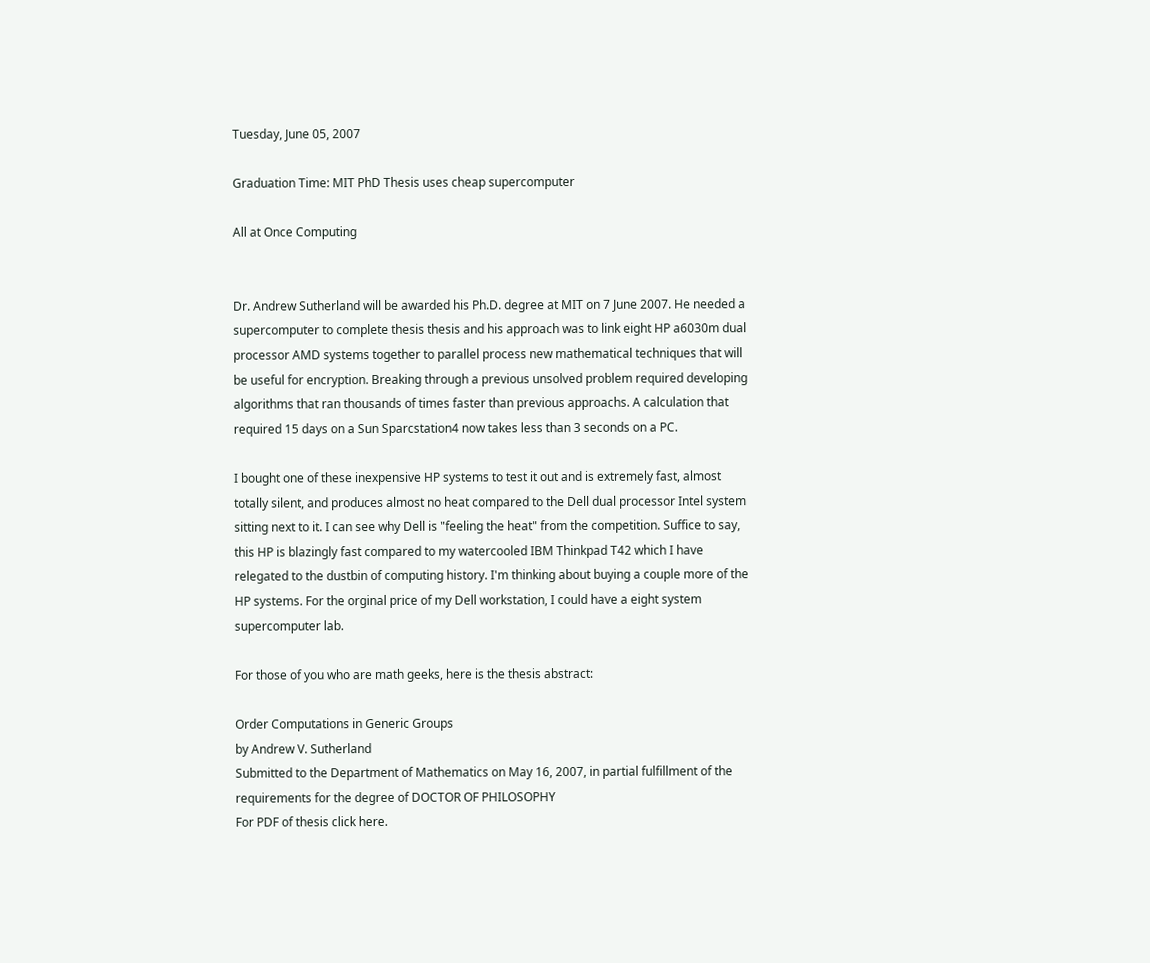Tuesday, June 05, 2007

Graduation Time: MIT PhD Thesis uses cheap supercomputer

All at Once Computing


Dr. Andrew Sutherland will be awarded his Ph.D. degree at MIT on 7 June 2007. He needed a supercomputer to complete thesis thesis and his approach was to link eight HP a6030m dual processor AMD systems together to parallel process new mathematical techniques that will be useful for encryption. Breaking through a previous unsolved problem required developing algorithms that ran thousands of times faster than previous approachs. A calculation that required 15 days on a Sun Sparcstation4 now takes less than 3 seconds on a PC.

I bought one of these inexpensive HP systems to test it out and is extremely fast, almost totally silent, and produces almost no heat compared to the Dell dual processor Intel system sitting next to it. I can see why Dell is "feeling the heat" from the competition. Suffice to say, this HP is blazingly fast compared to my watercooled IBM Thinkpad T42 which I have relegated to the dustbin of computing history. I'm thinking about buying a couple more of the HP systems. For the orginal price of my Dell workstation, I could have a eight system supercomputer lab.

For those of you who are math geeks, here is the thesis abstract:

Order Computations in Generic Groups
by Andrew V. Sutherland
Submitted to the Department of Mathematics on May 16, 2007, in partial fulfillment of the requirements for the degree of DOCTOR OF PHILOSOPHY
For PDF of thesis click here.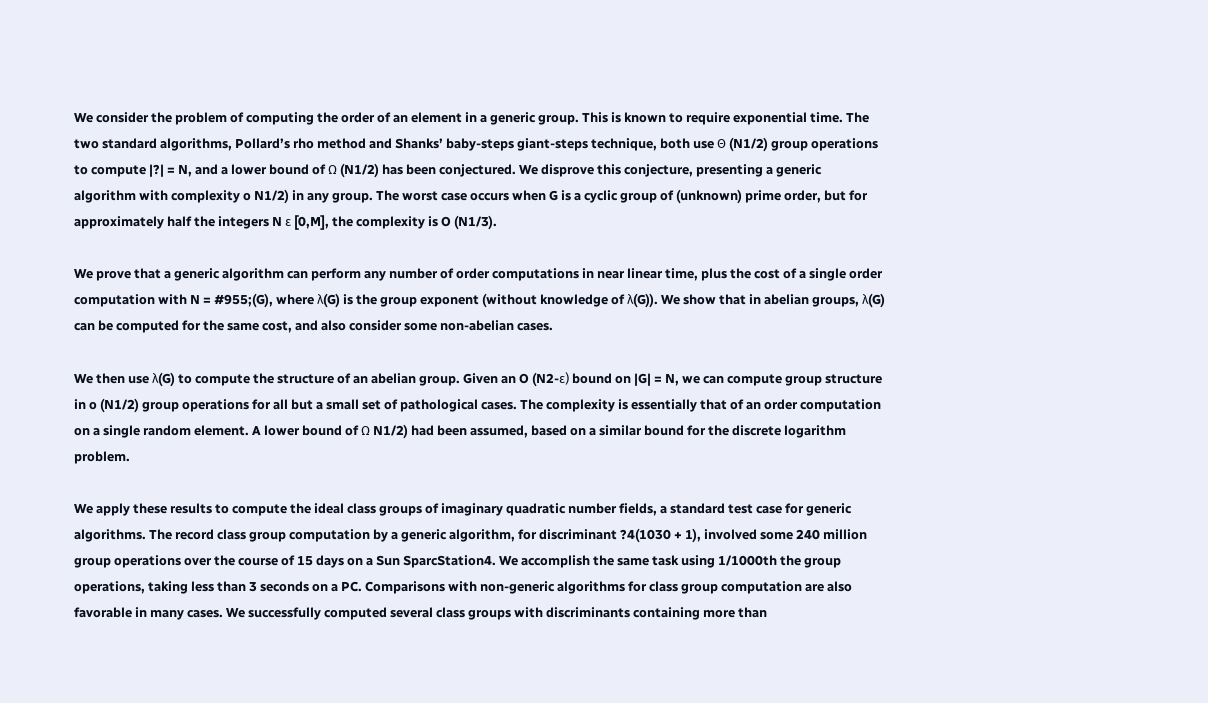We consider the problem of computing the order of an element in a generic group. This is known to require exponential time. The two standard algorithms, Pollard’s rho method and Shanks’ baby-steps giant-steps technique, both use Θ (N1/2) group operations to compute |?| = N, and a lower bound of Ω (N1/2) has been conjectured. We disprove this conjecture, presenting a generic algorithm with complexity o N1/2) in any group. The worst case occurs when G is a cyclic group of (unknown) prime order, but for approximately half the integers N ε [0,M], the complexity is O (N1/3).

We prove that a generic algorithm can perform any number of order computations in near linear time, plus the cost of a single order computation with N = #955;(G), where λ(G) is the group exponent (without knowledge of λ(G)). We show that in abelian groups, λ(G) can be computed for the same cost, and also consider some non-abelian cases.

We then use λ(G) to compute the structure of an abelian group. Given an O (N2-ε) bound on |G| = N, we can compute group structure in o (N1/2) group operations for all but a small set of pathological cases. The complexity is essentially that of an order computation on a single random element. A lower bound of Ω N1/2) had been assumed, based on a similar bound for the discrete logarithm problem.

We apply these results to compute the ideal class groups of imaginary quadratic number fields, a standard test case for generic algorithms. The record class group computation by a generic algorithm, for discriminant ?4(1030 + 1), involved some 240 million group operations over the course of 15 days on a Sun SparcStation4. We accomplish the same task using 1/1000th the group operations, taking less than 3 seconds on a PC. Comparisons with non-generic algorithms for class group computation are also favorable in many cases. We successfully computed several class groups with discriminants containing more than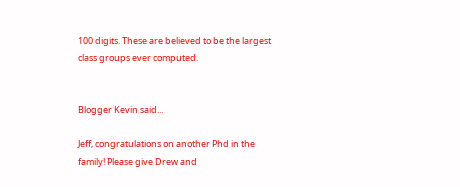100 digits. These are believed to be the largest class groups ever computed.


Blogger Kevin said...

Jeff, congratulations on another Phd in the family! Please give Drew and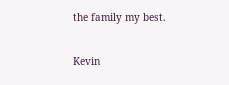the family my best.

Kevin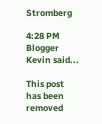Stromberg

4:28 PM
Blogger Kevin said...

This post has been removed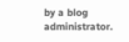by a blog administrator.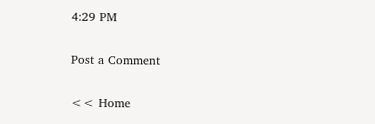4:29 PM

Post a Comment

<< Home